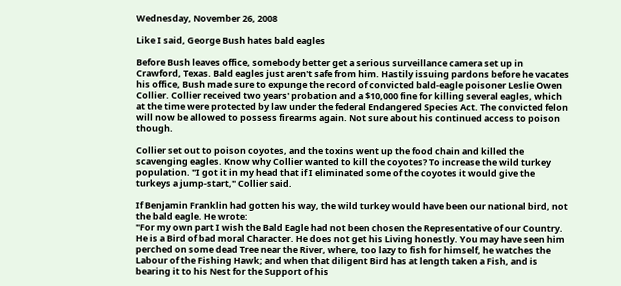Wednesday, November 26, 2008

Like I said, George Bush hates bald eagles

Before Bush leaves office, somebody better get a serious surveillance camera set up in Crawford, Texas. Bald eagles just aren't safe from him. Hastily issuing pardons before he vacates his office, Bush made sure to expunge the record of convicted bald-eagle poisoner Leslie Owen Collier. Collier received two years' probation and a $10,000 fine for killing several eagles, which at the time were protected by law under the federal Endangered Species Act. The convicted felon will now be allowed to possess firearms again. Not sure about his continued access to poison though.

Collier set out to poison coyotes, and the toxins went up the food chain and killed the scavenging eagles. Know why Collier wanted to kill the coyotes? To increase the wild turkey population. "I got it in my head that if I eliminated some of the coyotes it would give the turkeys a jump-start," Collier said.

If Benjamin Franklin had gotten his way, the wild turkey would have been our national bird, not the bald eagle. He wrote:
"For my own part I wish the Bald Eagle had not been chosen the Representative of our Country. He is a Bird of bad moral Character. He does not get his Living honestly. You may have seen him perched on some dead Tree near the River, where, too lazy to fish for himself, he watches the Labour of the Fishing Hawk; and when that diligent Bird has at length taken a Fish, and is bearing it to his Nest for the Support of his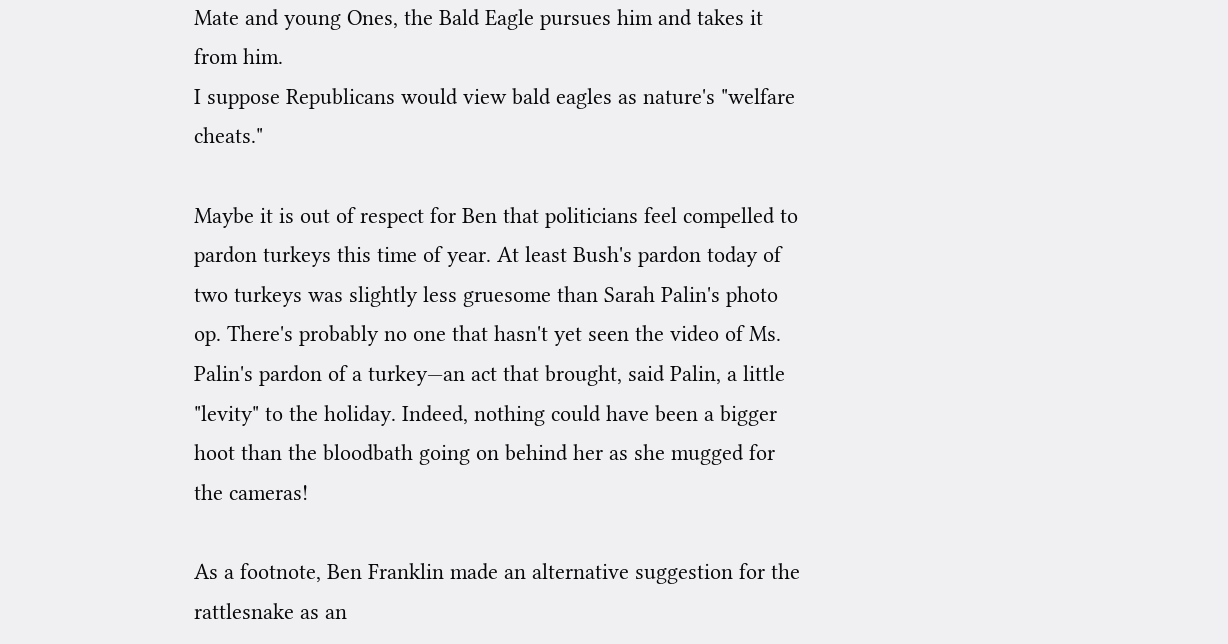Mate and young Ones, the Bald Eagle pursues him and takes it from him.
I suppose Republicans would view bald eagles as nature's "welfare cheats."

Maybe it is out of respect for Ben that politicians feel compelled to pardon turkeys this time of year. At least Bush's pardon today of two turkeys was slightly less gruesome than Sarah Palin's photo op. There's probably no one that hasn't yet seen the video of Ms. Palin's pardon of a turkey—an act that brought, said Palin, a little "levity" to the holiday. Indeed, nothing could have been a bigger hoot than the bloodbath going on behind her as she mugged for the cameras!

As a footnote, Ben Franklin made an alternative suggestion for the rattlesnake as an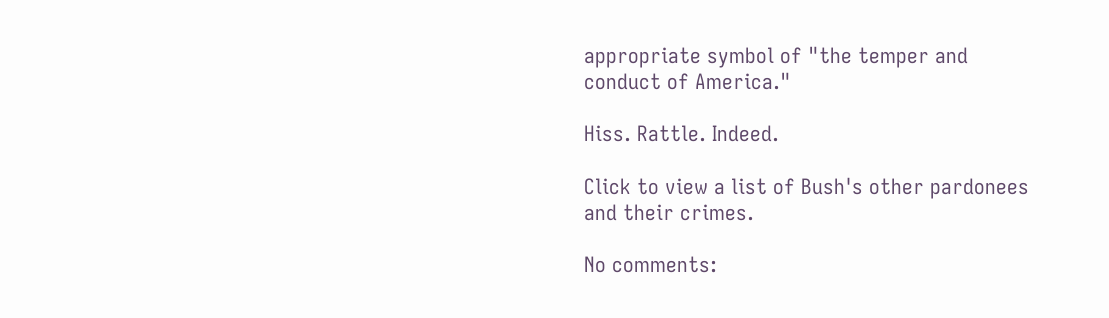appropriate symbol of "the temper and conduct of America."

Hiss. Rattle. Indeed.

Click to view a list of Bush's other pardonees and their crimes.

No comments: